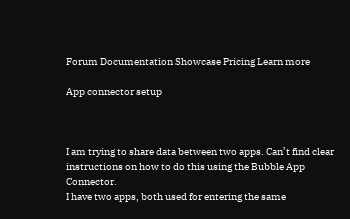Forum Documentation Showcase Pricing Learn more

App connector setup



I am trying to share data between two apps. Can’t find clear instructions on how to do this using the Bubble App Connector.
I have two apps, both used for entering the same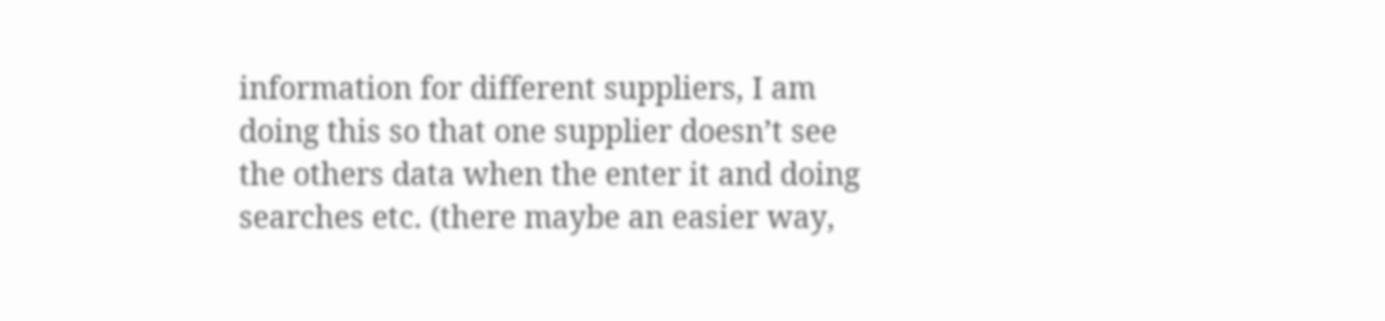information for different suppliers, I am doing this so that one supplier doesn’t see the others data when the enter it and doing searches etc. (there maybe an easier way,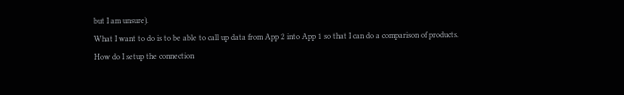but I am unsure).
What I want to do is to be able to call up data from App 2 into App 1 so that I can do a comparison of products.
How do I setup the connection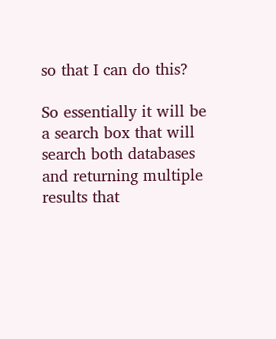so that I can do this?

So essentially it will be a search box that will search both databases and returning multiple results that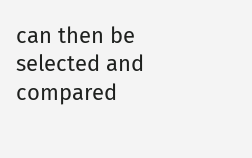can then be selected and compared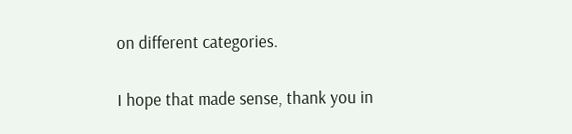on different categories.

I hope that made sense, thank you in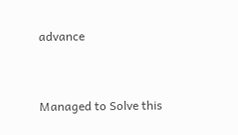advance


Managed to Solve this